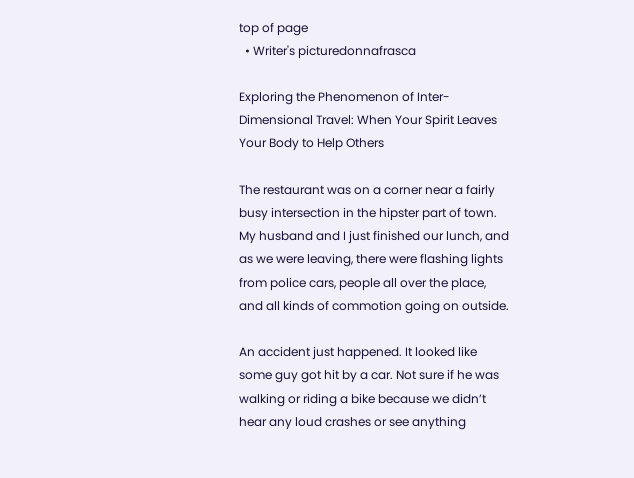top of page
  • Writer's picturedonnafrasca

Exploring the Phenomenon of Inter-Dimensional Travel: When Your Spirit Leaves Your Body to Help Others

The restaurant was on a corner near a fairly busy intersection in the hipster part of town. My husband and I just finished our lunch, and as we were leaving, there were flashing lights from police cars, people all over the place, and all kinds of commotion going on outside.

An accident just happened. It looked like some guy got hit by a car. Not sure if he was walking or riding a bike because we didn’t hear any loud crashes or see anything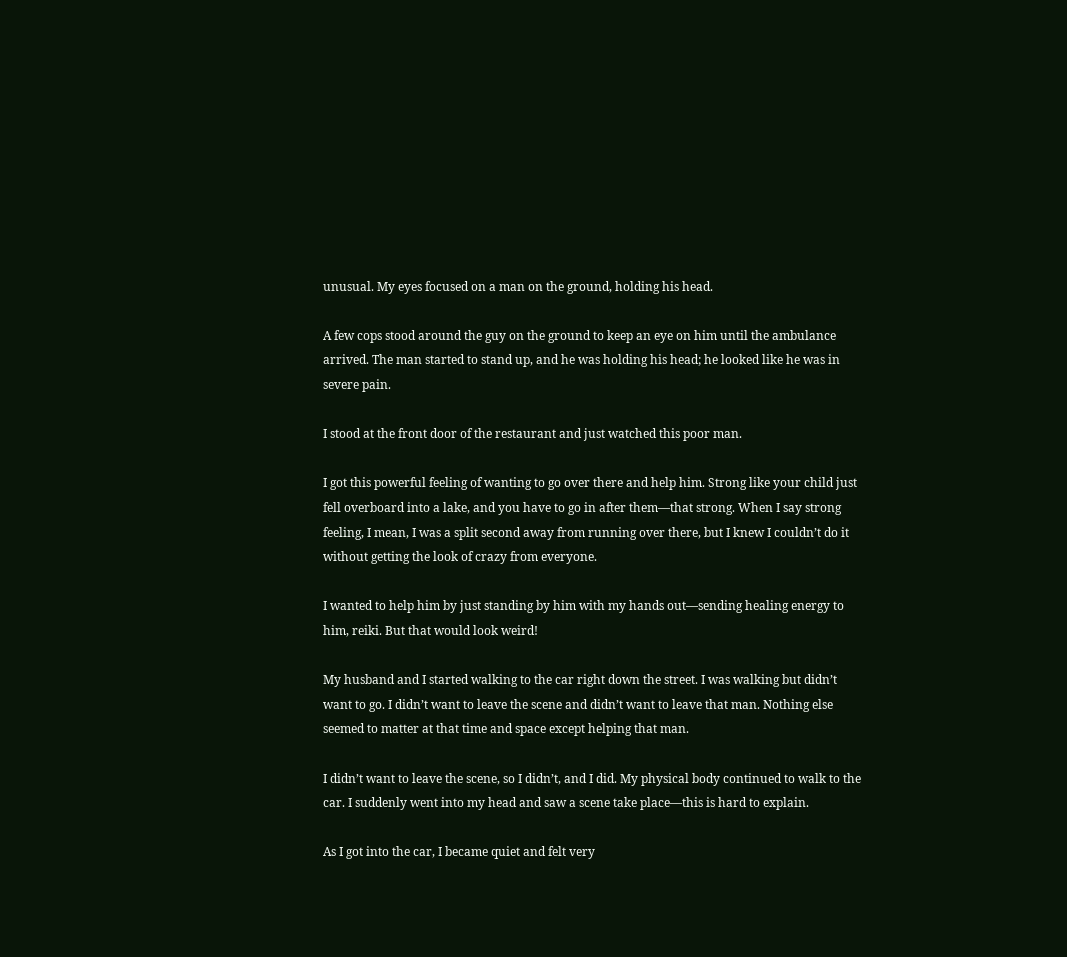unusual. My eyes focused on a man on the ground, holding his head.

A few cops stood around the guy on the ground to keep an eye on him until the ambulance arrived. The man started to stand up, and he was holding his head; he looked like he was in severe pain.

I stood at the front door of the restaurant and just watched this poor man.

I got this powerful feeling of wanting to go over there and help him. Strong like your child just fell overboard into a lake, and you have to go in after them––that strong. When I say strong feeling, I mean, I was a split second away from running over there, but I knew I couldn’t do it without getting the look of crazy from everyone.

I wanted to help him by just standing by him with my hands out––sending healing energy to him, reiki. But that would look weird!

My husband and I started walking to the car right down the street. I was walking but didn’t want to go. I didn’t want to leave the scene and didn’t want to leave that man. Nothing else seemed to matter at that time and space except helping that man.

I didn’t want to leave the scene, so I didn’t, and I did. My physical body continued to walk to the car. I suddenly went into my head and saw a scene take place––this is hard to explain.

As I got into the car, I became quiet and felt very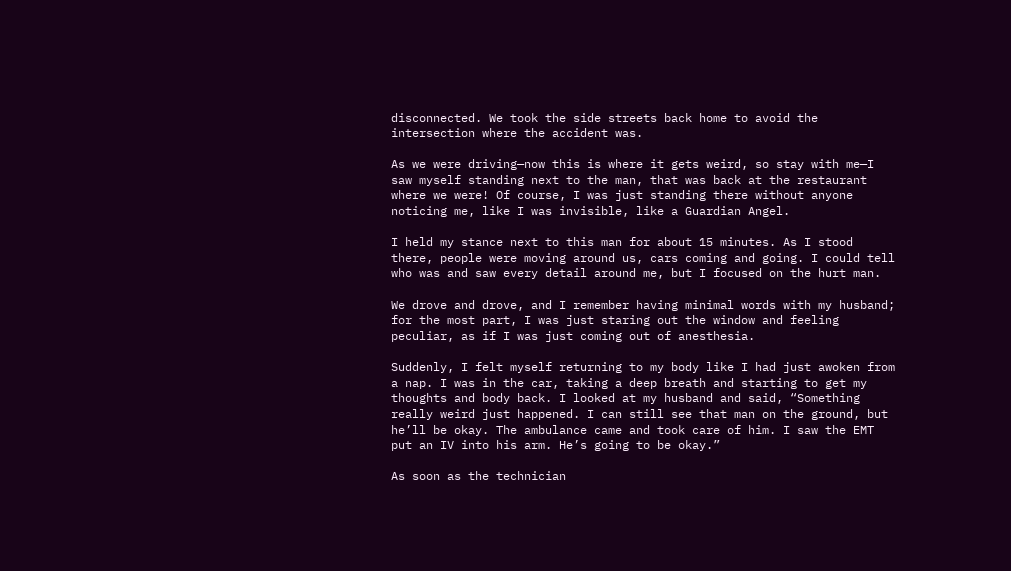disconnected. We took the side streets back home to avoid the intersection where the accident was.

As we were driving—now this is where it gets weird, so stay with me—I saw myself standing next to the man, that was back at the restaurant where we were! Of course, I was just standing there without anyone noticing me, like I was invisible, like a Guardian Angel.

I held my stance next to this man for about 15 minutes. As I stood there, people were moving around us, cars coming and going. I could tell who was and saw every detail around me, but I focused on the hurt man.

We drove and drove, and I remember having minimal words with my husband; for the most part, I was just staring out the window and feeling peculiar, as if I was just coming out of anesthesia.

Suddenly, I felt myself returning to my body like I had just awoken from a nap. I was in the car, taking a deep breath and starting to get my thoughts and body back. I looked at my husband and said, “Something really weird just happened. I can still see that man on the ground, but he’ll be okay. The ambulance came and took care of him. I saw the EMT put an IV into his arm. He’s going to be okay.”

As soon as the technician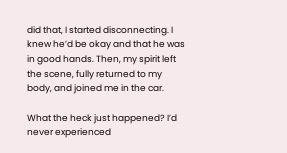did that, I started disconnecting. I knew he’d be okay and that he was in good hands. Then, my spirit left the scene, fully returned to my body, and joined me in the car.

What the heck just happened? I’d never experienced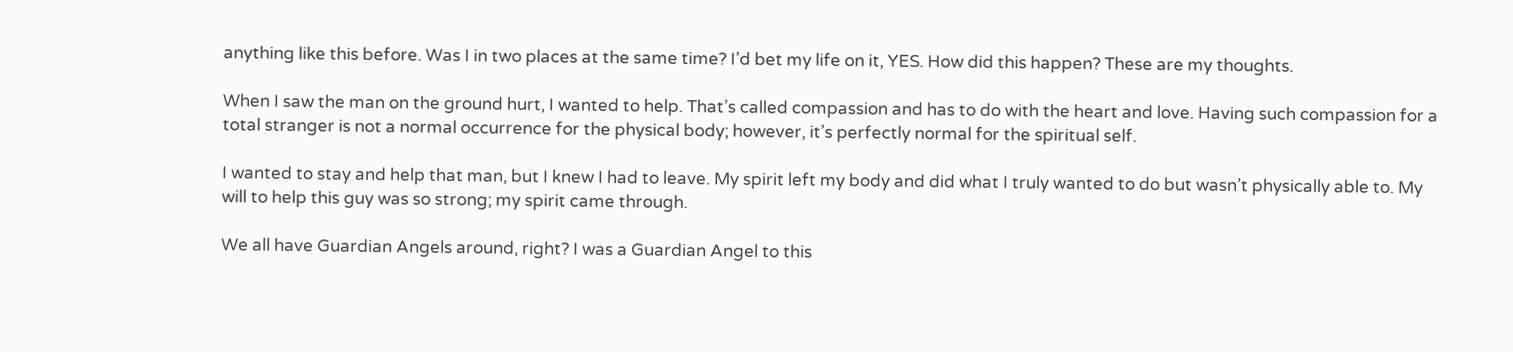anything like this before. Was I in two places at the same time? I’d bet my life on it, YES. How did this happen? These are my thoughts.

When I saw the man on the ground hurt, I wanted to help. That’s called compassion and has to do with the heart and love. Having such compassion for a total stranger is not a normal occurrence for the physical body; however, it’s perfectly normal for the spiritual self.

I wanted to stay and help that man, but I knew I had to leave. My spirit left my body and did what I truly wanted to do but wasn’t physically able to. My will to help this guy was so strong; my spirit came through.

We all have Guardian Angels around, right? I was a Guardian Angel to this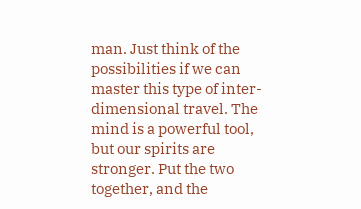man. Just think of the possibilities if we can master this type of inter-dimensional travel. The mind is a powerful tool, but our spirits are stronger. Put the two together, and the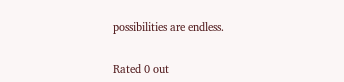possibilities are endless.


Rated 0 out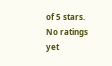of 5 stars.
No ratings yet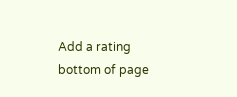Add a rating
bottom of page